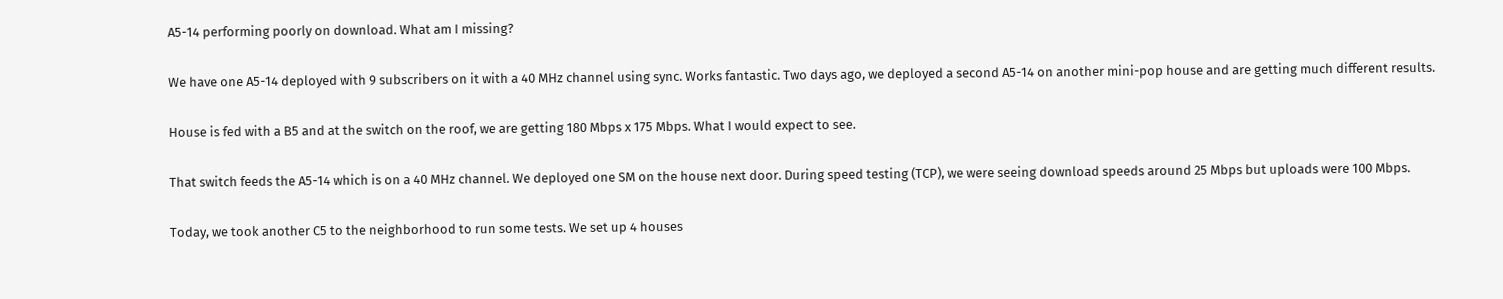A5-14 performing poorly on download. What am I missing?

We have one A5-14 deployed with 9 subscribers on it with a 40 MHz channel using sync. Works fantastic. Two days ago, we deployed a second A5-14 on another mini-pop house and are getting much different results.

House is fed with a B5 and at the switch on the roof, we are getting 180 Mbps x 175 Mbps. What I would expect to see.

That switch feeds the A5-14 which is on a 40 MHz channel. We deployed one SM on the house next door. During speed testing (TCP), we were seeing download speeds around 25 Mbps but uploads were 100 Mbps.

Today, we took another C5 to the neighborhood to run some tests. We set up 4 houses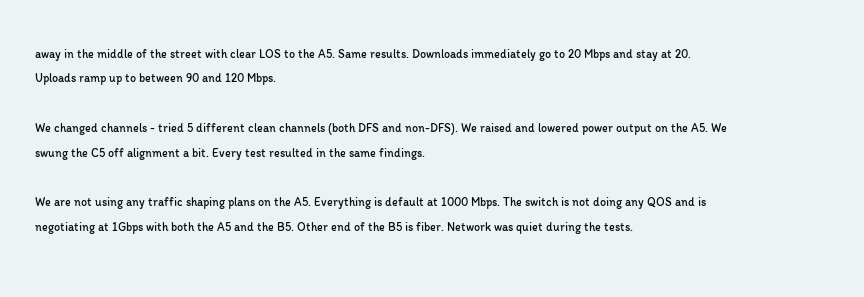away in the middle of the street with clear LOS to the A5. Same results. Downloads immediately go to 20 Mbps and stay at 20. Uploads ramp up to between 90 and 120 Mbps.

We changed channels - tried 5 different clean channels (both DFS and non-DFS). We raised and lowered power output on the A5. We swung the C5 off alignment a bit. Every test resulted in the same findings.

We are not using any traffic shaping plans on the A5. Everything is default at 1000 Mbps. The switch is not doing any QOS and is negotiating at 1Gbps with both the A5 and the B5. Other end of the B5 is fiber. Network was quiet during the tests.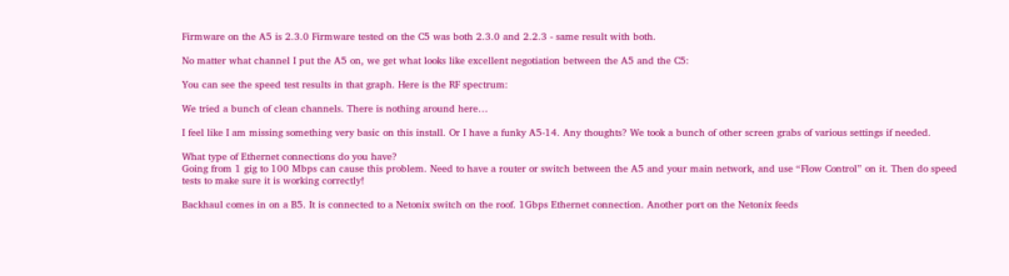Firmware on the A5 is 2.3.0 Firmware tested on the C5 was both 2.3.0 and 2.2.3 - same result with both.

No matter what channel I put the A5 on, we get what looks like excellent negotiation between the A5 and the C5:

You can see the speed test results in that graph. Here is the RF spectrum:

We tried a bunch of clean channels. There is nothing around here…

I feel like I am missing something very basic on this install. Or I have a funky A5-14. Any thoughts? We took a bunch of other screen grabs of various settings if needed.

What type of Ethernet connections do you have?
Going from 1 gig to 100 Mbps can cause this problem. Need to have a router or switch between the A5 and your main network, and use “Flow Control” on it. Then do speed tests to make sure it is working correctly!

Backhaul comes in on a B5. It is connected to a Netonix switch on the roof. 1Gbps Ethernet connection. Another port on the Netonix feeds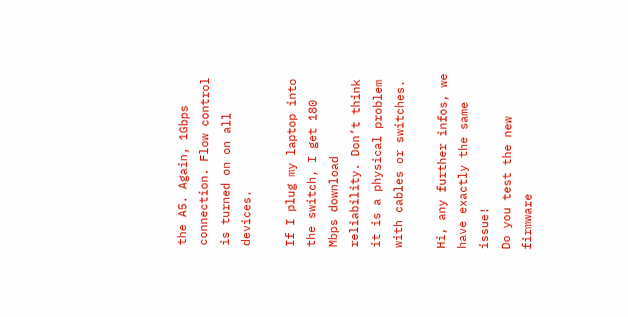the A5. Again, 1Gbps connection. Flow control is turned on on all devices.

If I plug my laptop into the switch, I get 180 Mbps download reliability. Don’t think it is a physical problem with cables or switches.

Hi, any further infos, we have exactly the same issue!
Do you test the new firmware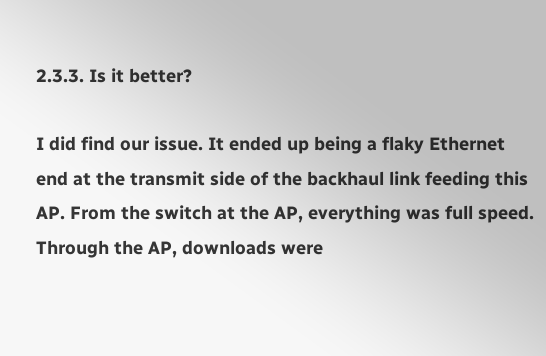2.3.3. Is it better?

I did find our issue. It ended up being a flaky Ethernet end at the transmit side of the backhaul link feeding this AP. From the switch at the AP, everything was full speed. Through the AP, downloads were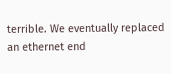terrible. We eventually replaced an ethernet end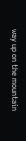way up on the mountain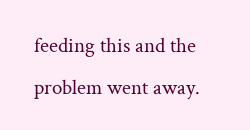feeding this and the problem went away.